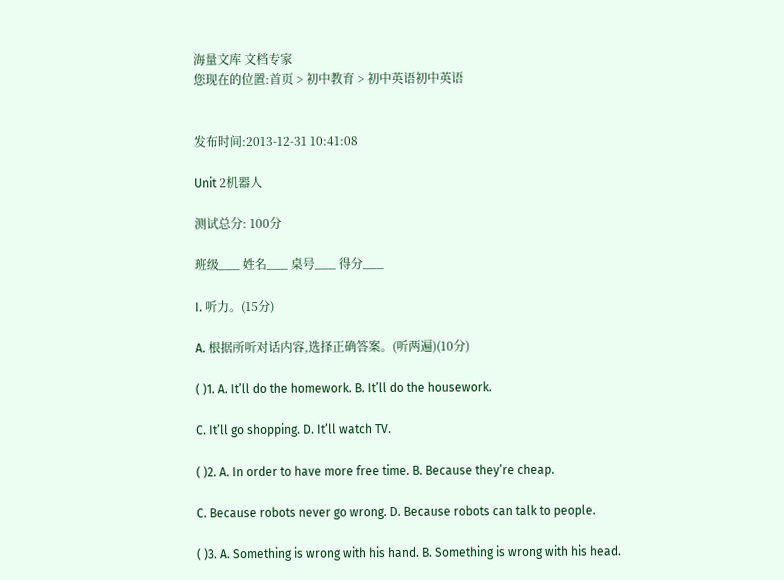海量文库 文档专家
您现在的位置:首页 > 初中教育 > 初中英语初中英语


发布时间:2013-12-31 10:41:08

Unit 2机器人

测试总分: 100分

班级___ 姓名___ 桌号___ 得分___

I. 听力。(15分)

A. 根据所听对话内容,选择正确答案。(听两遍)(10分)

( )1. A. It’ll do the homework. B. It’ll do the housework.

C. It’ll go shopping. D. It’ll watch TV.

( )2. A. In order to have more free time. B. Because they’re cheap.

C. Because robots never go wrong. D. Because robots can talk to people.

( )3. A. Something is wrong with his hand. B. Something is wrong with his head.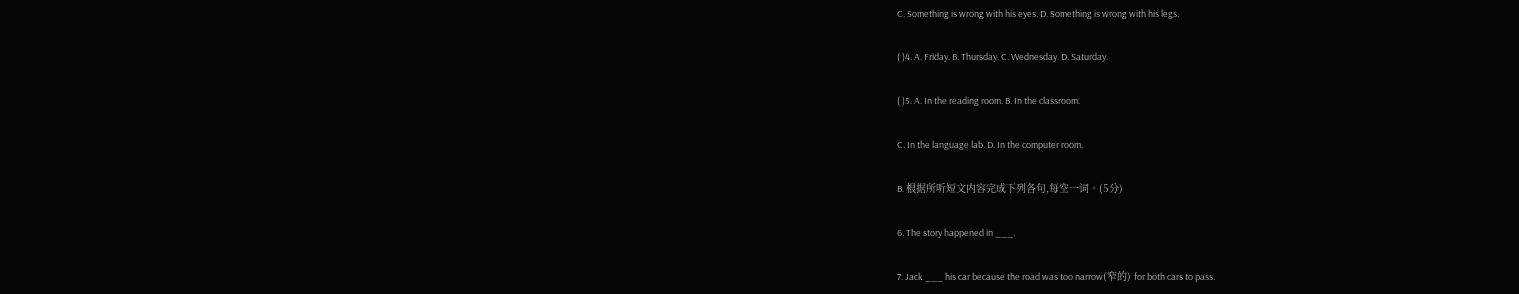C. Something is wrong with his eyes. D. Something is wrong with his legs.

( )4. A. Friday. B. Thursday. C. Wednesday. D. Saturday.

( )5. A. In the reading room. B. In the classroom.

C. In the language lab. D. In the computer room.

B. 根据所听短文内容完成下列各句,每空一词。(5分)

6. The story happened in ___.

7. Jack ___ his car because the road was too narrow(窄的) for both cars to pass.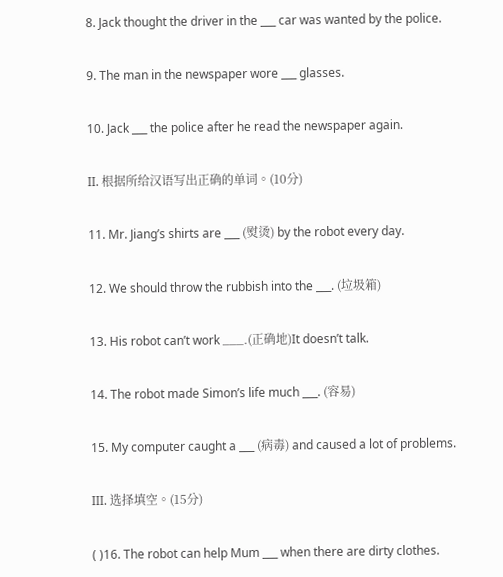8. Jack thought the driver in the ___ car was wanted by the police.

9. The man in the newspaper wore ___ glasses.

10. Jack ___ the police after he read the newspaper again.

II. 根据所给汉语写出正确的单词。(10分)

11. Mr. Jiang’s shirts are ___ (熨烫) by the robot every day.

12. We should throw the rubbish into the ___. (垃圾箱)

13. His robot can’t work ___.(正确地)It doesn’t talk.

14. The robot made Simon’s life much ___. (容易)

15. My computer caught a ___ (病毒) and caused a lot of problems.

III. 选择填空。(15分)

( )16. The robot can help Mum ___ when there are dirty clothes.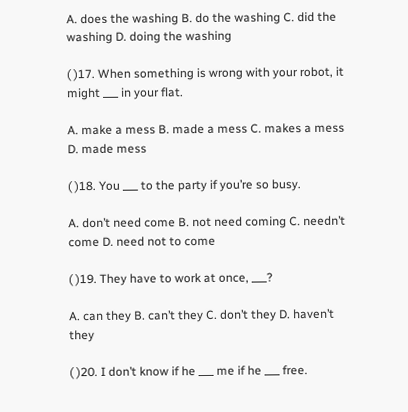A. does the washing B. do the washing C. did the washing D. doing the washing

( )17. When something is wrong with your robot, it might ___ in your flat.

A. make a mess B. made a mess C. makes a mess D. made mess

( )18. You ___ to the party if you’re so busy.

A. don’t need come B. not need coming C. needn’t come D. need not to come

( )19. They have to work at once, ___?

A. can they B. can’t they C. don’t they D. haven’t they

( )20. I don’t know if he ___ me if he ___ free.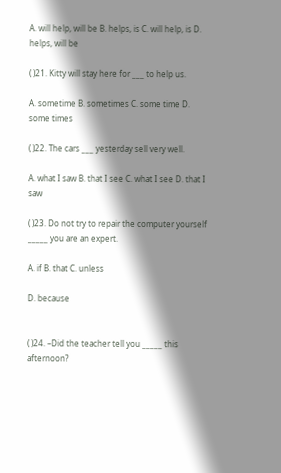A. will help, will be B. helps, is C. will help, is D. helps, will be

( )21. Kitty will stay here for ___ to help us.

A. sometime B. sometimes C. some time D. some times

( )22. The cars ___ yesterday sell very well.

A. what I saw B. that I see C. what I see D. that I saw

( )23. Do not try to repair the computer yourself _____ you are an expert.

A. if B. that C. unless

D. because


( )24. –Did the teacher tell you _____ this afternoon?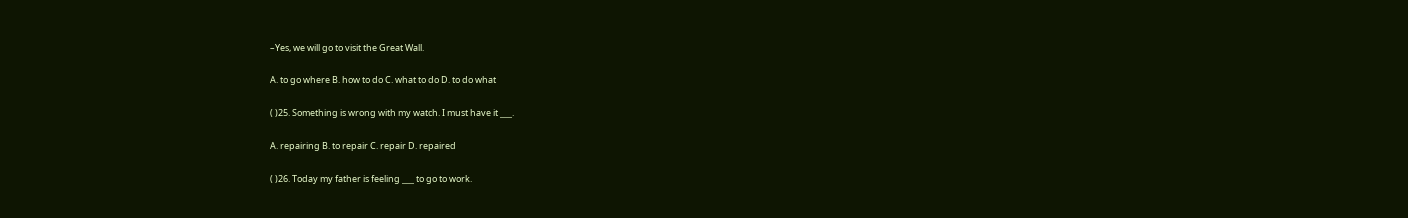–Yes, we will go to visit the Great Wall.

A. to go where B. how to do C. what to do D. to do what

( )25. Something is wrong with my watch. I must have it ___.

A. repairing B. to repair C. repair D. repaired

( )26. Today my father is feeling ___ to go to work.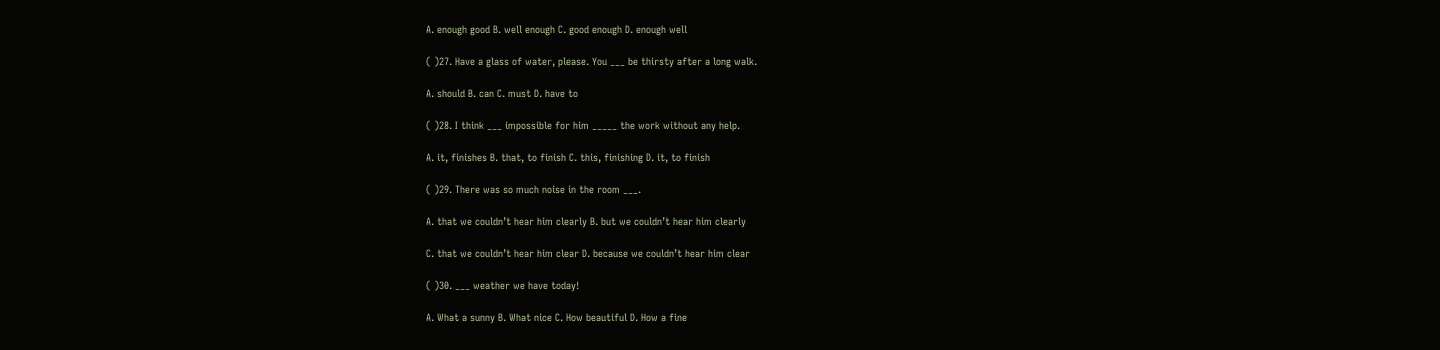A. enough good B. well enough C. good enough D. enough well

( )27. Have a glass of water, please. You ___ be thirsty after a long walk.

A. should B. can C. must D. have to

( )28. I think ___ impossible for him _____ the work without any help.

A. it, finishes B. that, to finish C. this, finishing D. it, to finish

( )29. There was so much noise in the room ___.

A. that we couldn’t hear him clearly B. but we couldn’t hear him clearly

C. that we couldn’t hear him clear D. because we couldn’t hear him clear

( )30. ___ weather we have today!

A. What a sunny B. What nice C. How beautiful D. How a fine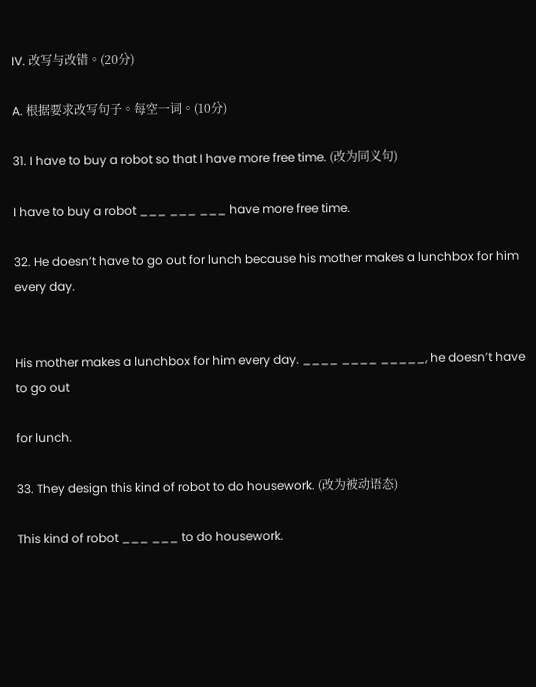IV. 改写与改错。(20分)

A. 根据要求改写句子。每空一词。(10分)

31. I have to buy a robot so that I have more free time. (改为同义句)

I have to buy a robot ___ ___ ___ have more free time.

32. He doesn’t have to go out for lunch because his mother makes a lunchbox for him every day.


His mother makes a lunchbox for him every day. ____ ____ _____, he doesn’t have to go out

for lunch.

33. They design this kind of robot to do housework. (改为被动语态)

This kind of robot ___ ___ to do housework.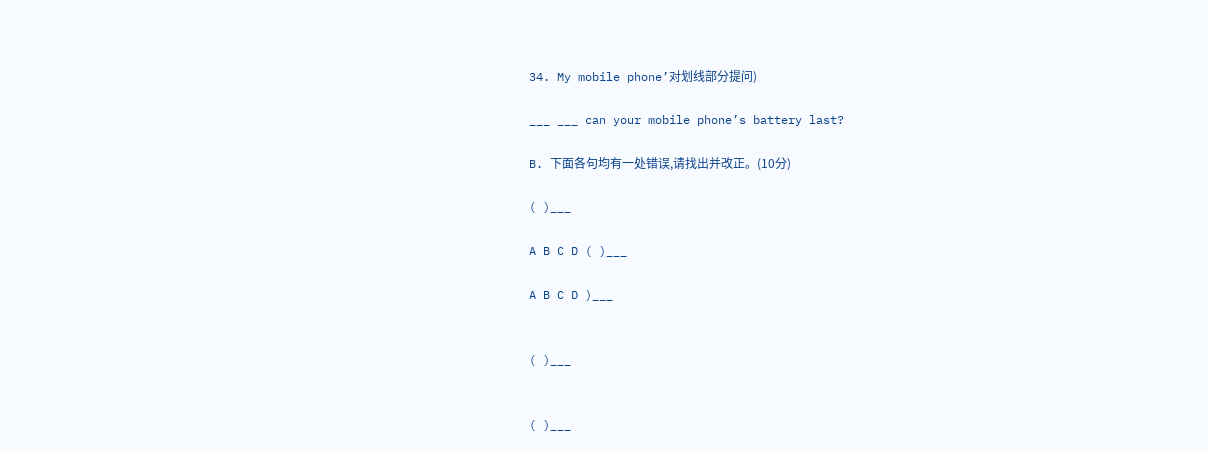34. My mobile phone’对划线部分提问)

___ ___ can your mobile phone’s battery last?

B. 下面各句均有一处错误,请找出并改正。(10分)

( )___

A B C D ( )___

A B C D )___


( )___


( )___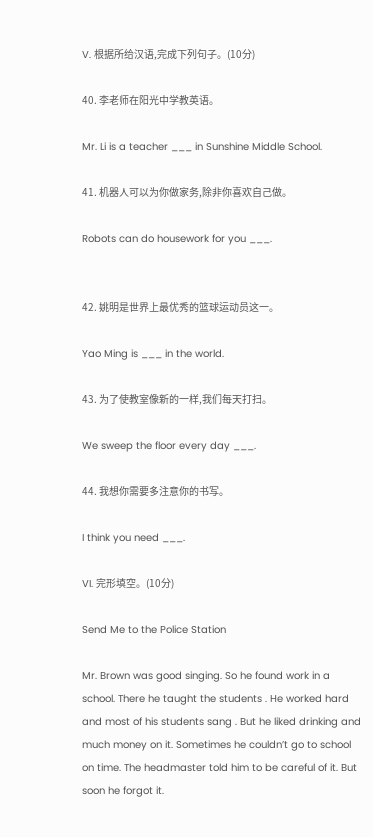V. 根据所给汉语,完成下列句子。(10分)

40. 李老师在阳光中学教英语。

Mr. Li is a teacher ___ in Sunshine Middle School.

41. 机器人可以为你做家务,除非你喜欢自己做。

Robots can do housework for you ___.


42. 姚明是世界上最优秀的篮球运动员这一。

Yao Ming is ___ in the world.

43. 为了使教室像新的一样,我们每天打扫。

We sweep the floor every day ___.

44. 我想你需要多注意你的书写。

I think you need ___.

VI. 完形填空。(10分)

Send Me to the Police Station

Mr. Brown was good singing. So he found work in a school. There he taught the students . He worked hard and most of his students sang . But he liked drinking and much money on it. Sometimes he couldn’t go to school on time. The headmaster told him to be careful of it. But soon he forgot it.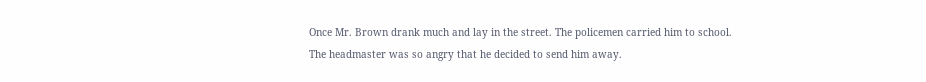Once Mr. Brown drank much and lay in the street. The policemen carried him to school. The headmaster was so angry that he decided to send him away.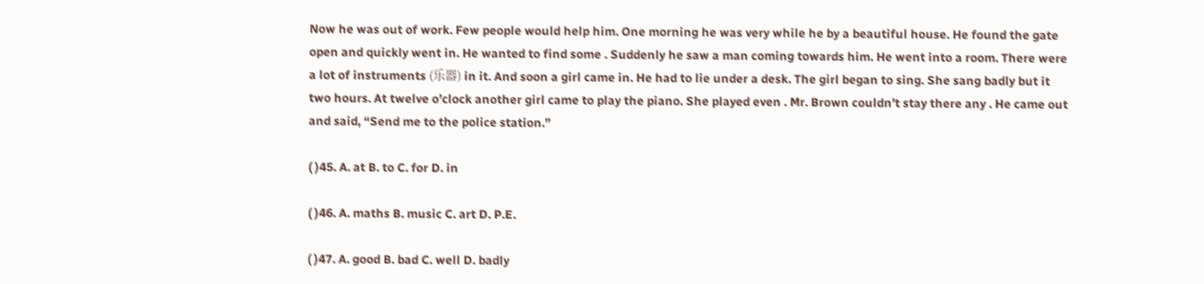Now he was out of work. Few people would help him. One morning he was very while he by a beautiful house. He found the gate open and quickly went in. He wanted to find some . Suddenly he saw a man coming towards him. He went into a room. There were a lot of instruments (乐器) in it. And soon a girl came in. He had to lie under a desk. The girl began to sing. She sang badly but it two hours. At twelve o’clock another girl came to play the piano. She played even . Mr. Brown couldn’t stay there any . He came out and said, “Send me to the police station.”

( )45. A. at B. to C. for D. in

( )46. A. maths B. music C. art D. P.E.

( )47. A. good B. bad C. well D. badly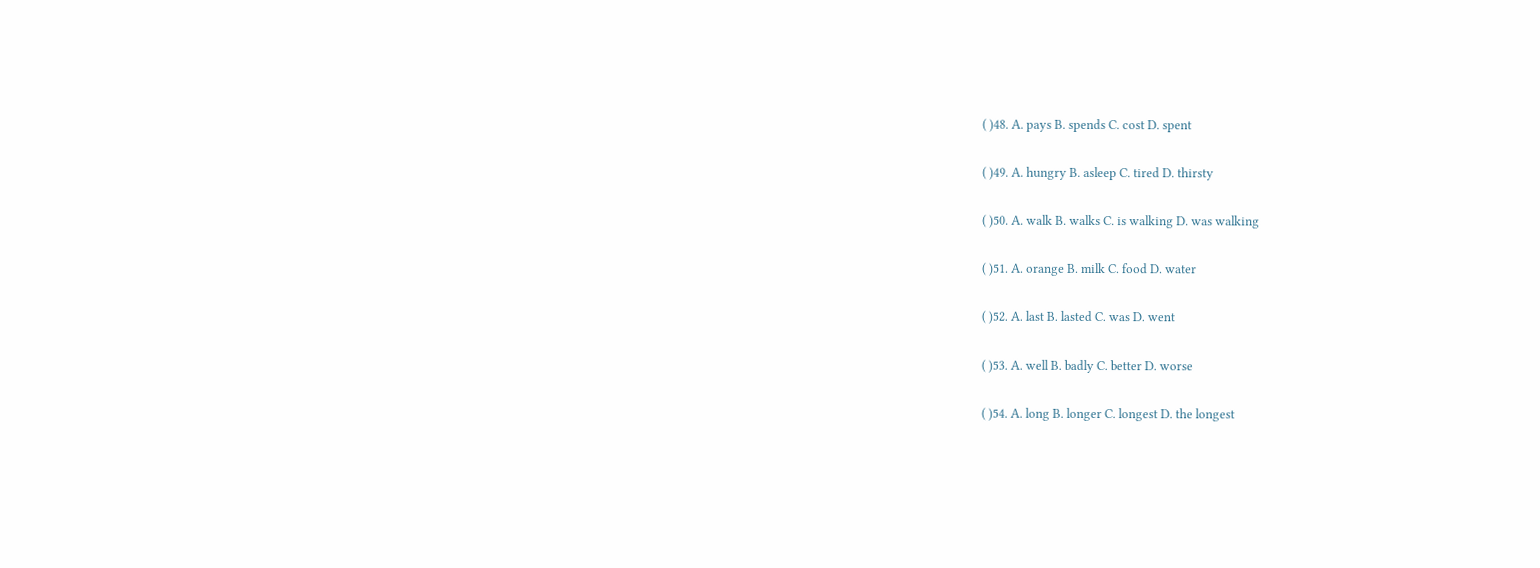( )48. A. pays B. spends C. cost D. spent

( )49. A. hungry B. asleep C. tired D. thirsty

( )50. A. walk B. walks C. is walking D. was walking

( )51. A. orange B. milk C. food D. water

( )52. A. last B. lasted C. was D. went

( )53. A. well B. badly C. better D. worse

( )54. A. long B. longer C. longest D. the longest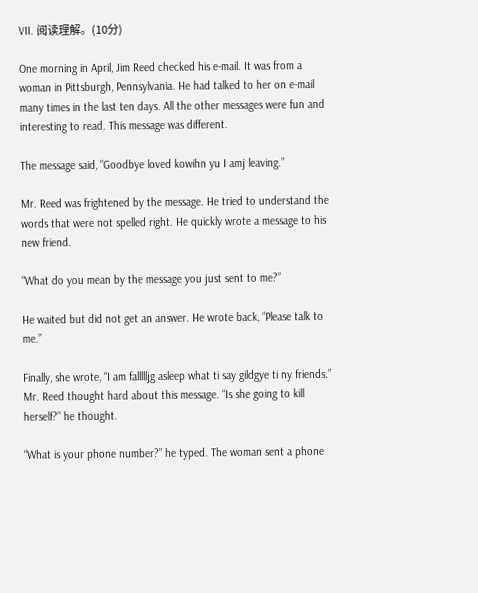VII. 阅读理解。(10分)

One morning in April, Jim Reed checked his e-mail. It was from a woman in Pittsburgh, Pennsylvania. He had talked to her on e-mail many times in the last ten days. All the other messages were fun and interesting to read. This message was different.

The message said, “Goodbye loved kowihn yu I amj leaving.”

Mr. Reed was frightened by the message. He tried to understand the words that were not spelled right. He quickly wrote a message to his new friend.

“What do you mean by the message you just sent to me?”

He waited but did not get an answer. He wrote back, “Please talk to me.”

Finally, she wrote, “I am fallllljg asleep what ti say gildgye ti ny friends.” Mr. Reed thought hard about this message. “Is she going to kill herself?” he thought.

“What is your phone number?” he typed. The woman sent a phone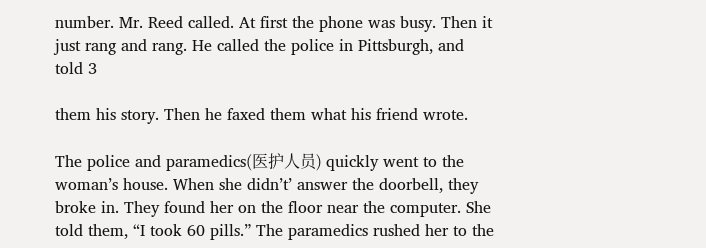number. Mr. Reed called. At first the phone was busy. Then it just rang and rang. He called the police in Pittsburgh, and told 3

them his story. Then he faxed them what his friend wrote.

The police and paramedics(医护人员) quickly went to the woman’s house. When she didn’t’ answer the doorbell, they broke in. They found her on the floor near the computer. She told them, “I took 60 pills.” The paramedics rushed her to the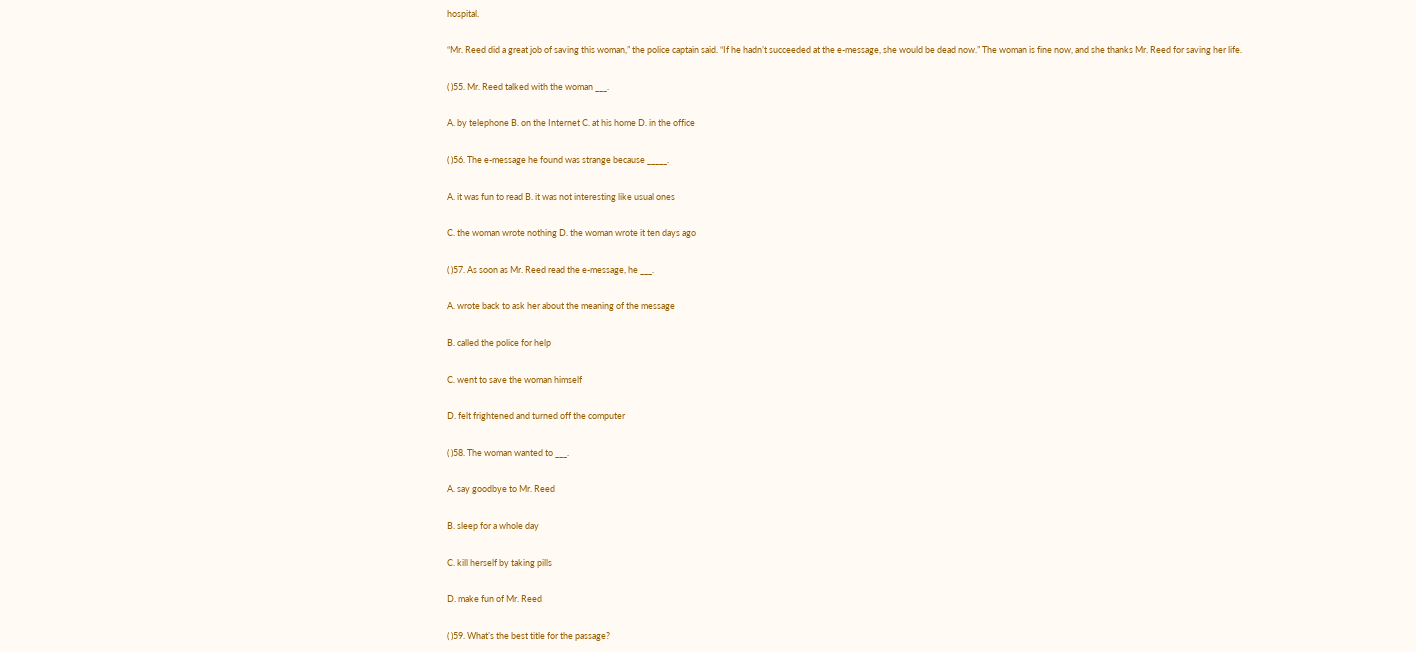hospital.

“Mr. Reed did a great job of saving this woman,” the police captain said. “If he hadn’t succeeded at the e-message, she would be dead now.” The woman is fine now, and she thanks Mr. Reed for saving her life.

( )55. Mr. Reed talked with the woman ___.

A. by telephone B. on the Internet C. at his home D. in the office

( )56. The e-message he found was strange because _____.

A. it was fun to read B. it was not interesting like usual ones

C. the woman wrote nothing D. the woman wrote it ten days ago

( )57. As soon as Mr. Reed read the e-message, he ___.

A. wrote back to ask her about the meaning of the message

B. called the police for help

C. went to save the woman himself

D. felt frightened and turned off the computer

( )58. The woman wanted to ___.

A. say goodbye to Mr. Reed

B. sleep for a whole day

C. kill herself by taking pills

D. make fun of Mr. Reed

( )59. What’s the best title for the passage?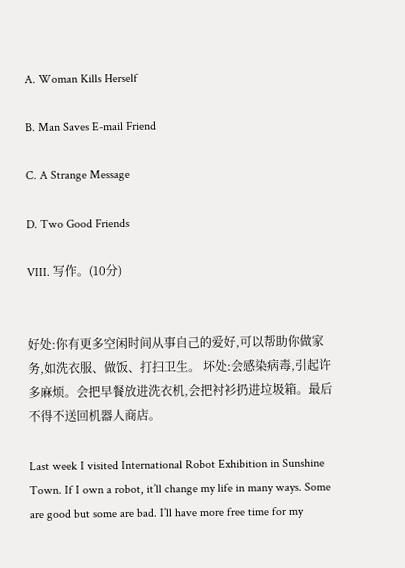A. Woman Kills Herself

B. Man Saves E-mail Friend

C. A Strange Message

D. Two Good Friends

VIII. 写作。(10分)


好处:你有更多空闲时间从事自己的爱好,可以帮助你做家务,如洗衣服、做饭、打扫卫生。 坏处:会感染病毒,引起许多麻烦。会把早餐放进洗衣机,会把衬衫扔进垃圾箱。最后不得不送回机器人商店。

Last week I visited International Robot Exhibition in Sunshine Town. If I own a robot, it’ll change my life in many ways. Some are good but some are bad. I’ll have more free time for my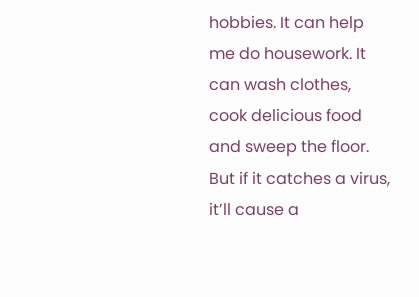hobbies. It can help me do housework. It can wash clothes, cook delicious food and sweep the floor. But if it catches a virus, it’ll cause a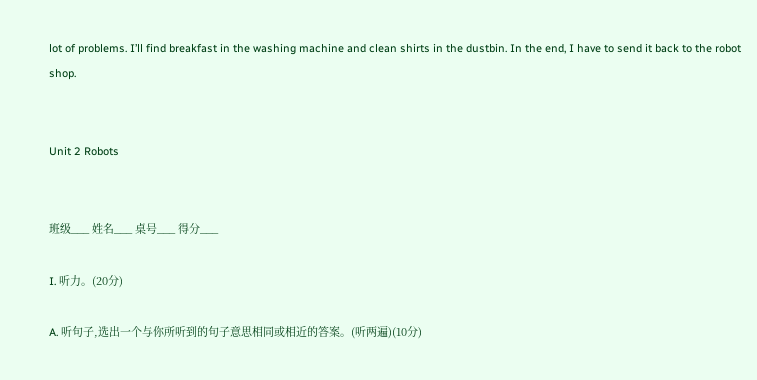lot of problems. I’ll find breakfast in the washing machine and clean shirts in the dustbin. In the end, I have to send it back to the robot shop.


Unit 2 Robots


班级___ 姓名___ 桌号___ 得分___

I. 听力。(20分)

A. 听句子,选出一个与你所听到的句子意思相同或相近的答案。(听两遍)(10分)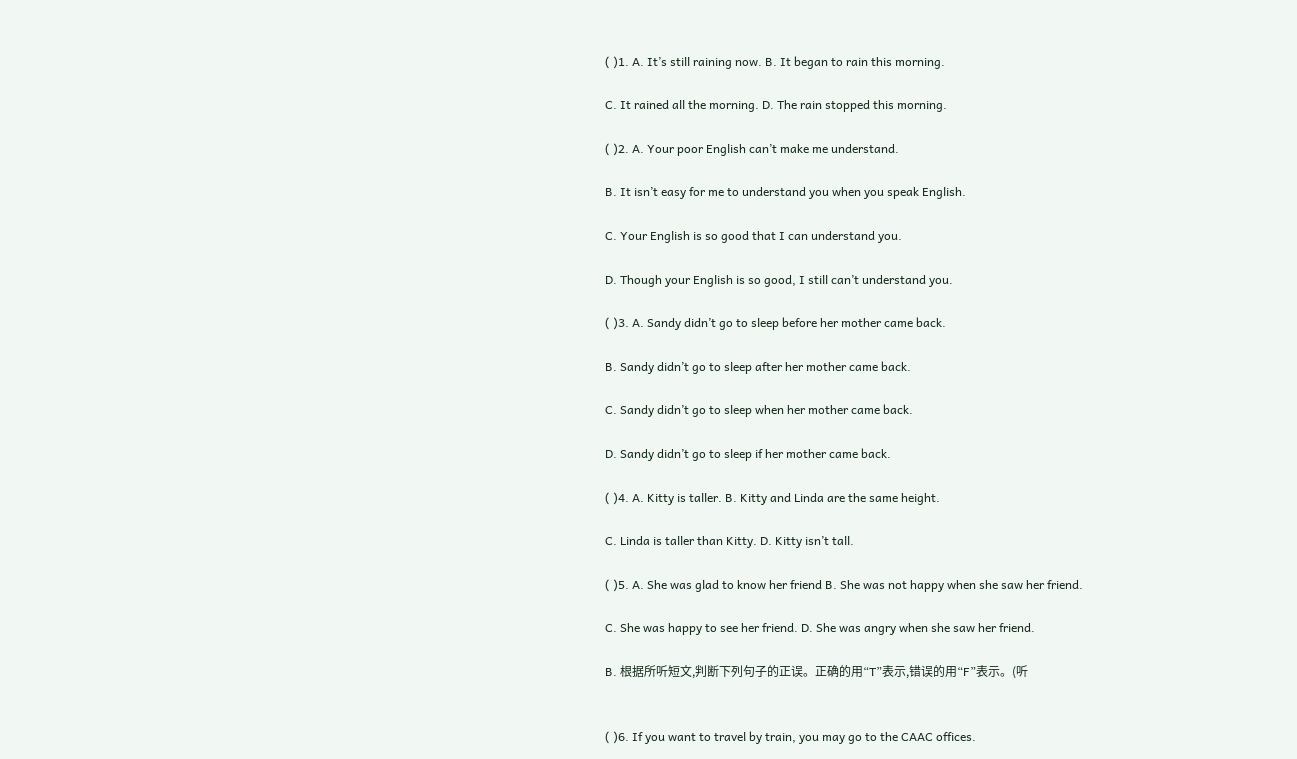( )1. A. It’s still raining now. B. It began to rain this morning.

C. It rained all the morning. D. The rain stopped this morning.

( )2. A. Your poor English can’t make me understand.

B. It isn’t easy for me to understand you when you speak English.

C. Your English is so good that I can understand you.

D. Though your English is so good, I still can’t understand you.

( )3. A. Sandy didn’t go to sleep before her mother came back.

B. Sandy didn’t go to sleep after her mother came back.

C. Sandy didn’t go to sleep when her mother came back.

D. Sandy didn’t go to sleep if her mother came back.

( )4. A. Kitty is taller. B. Kitty and Linda are the same height.

C. Linda is taller than Kitty. D. Kitty isn’t tall.

( )5. A. She was glad to know her friend B. She was not happy when she saw her friend.

C. She was happy to see her friend. D. She was angry when she saw her friend.

B. 根据所听短文,判断下列句子的正误。正确的用“T”表示,错误的用“F”表示。(听


( )6. If you want to travel by train, you may go to the CAAC offices.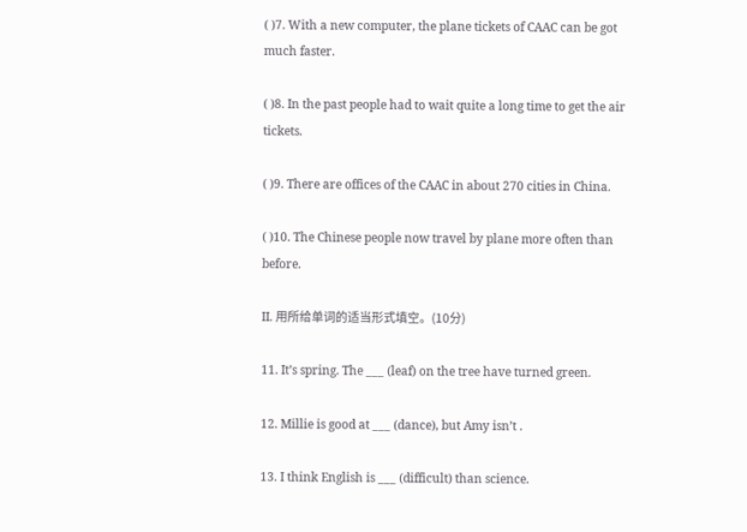( )7. With a new computer, the plane tickets of CAAC can be got much faster.

( )8. In the past people had to wait quite a long time to get the air tickets.

( )9. There are offices of the CAAC in about 270 cities in China.

( )10. The Chinese people now travel by plane more often than before.

II. 用所给单词的适当形式填空。(10分)

11. It’s spring. The ___ (leaf) on the tree have turned green.

12. Millie is good at ___ (dance), but Amy isn’t .

13. I think English is ___ (difficult) than science.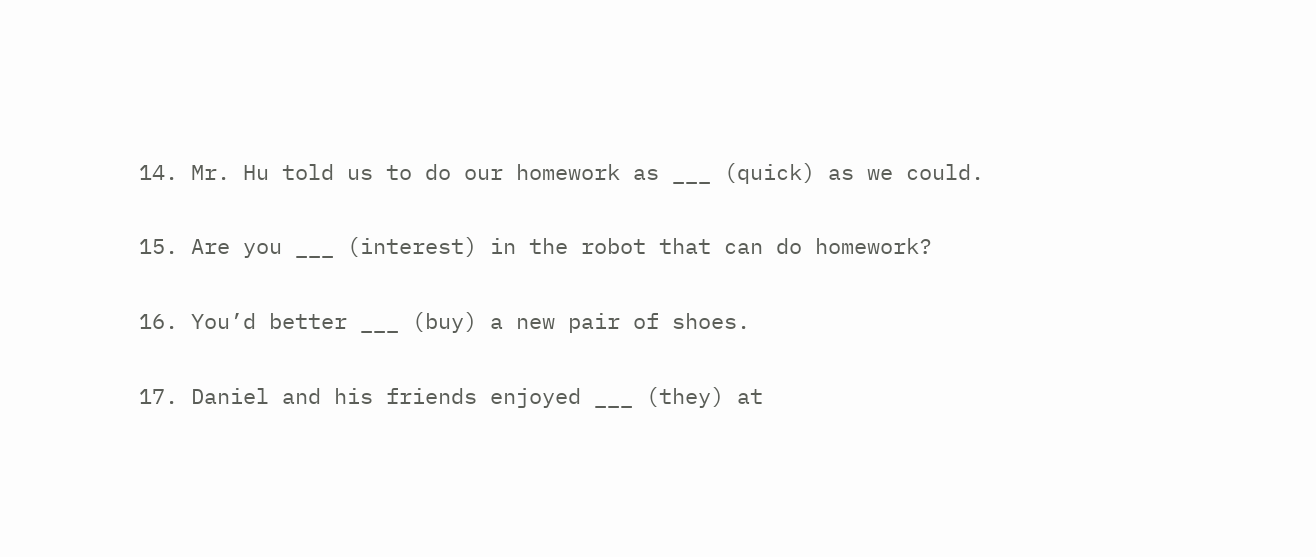14. Mr. Hu told us to do our homework as ___ (quick) as we could.

15. Are you ___ (interest) in the robot that can do homework?

16. You’d better ___ (buy) a new pair of shoes.

17. Daniel and his friends enjoyed ___ (they) at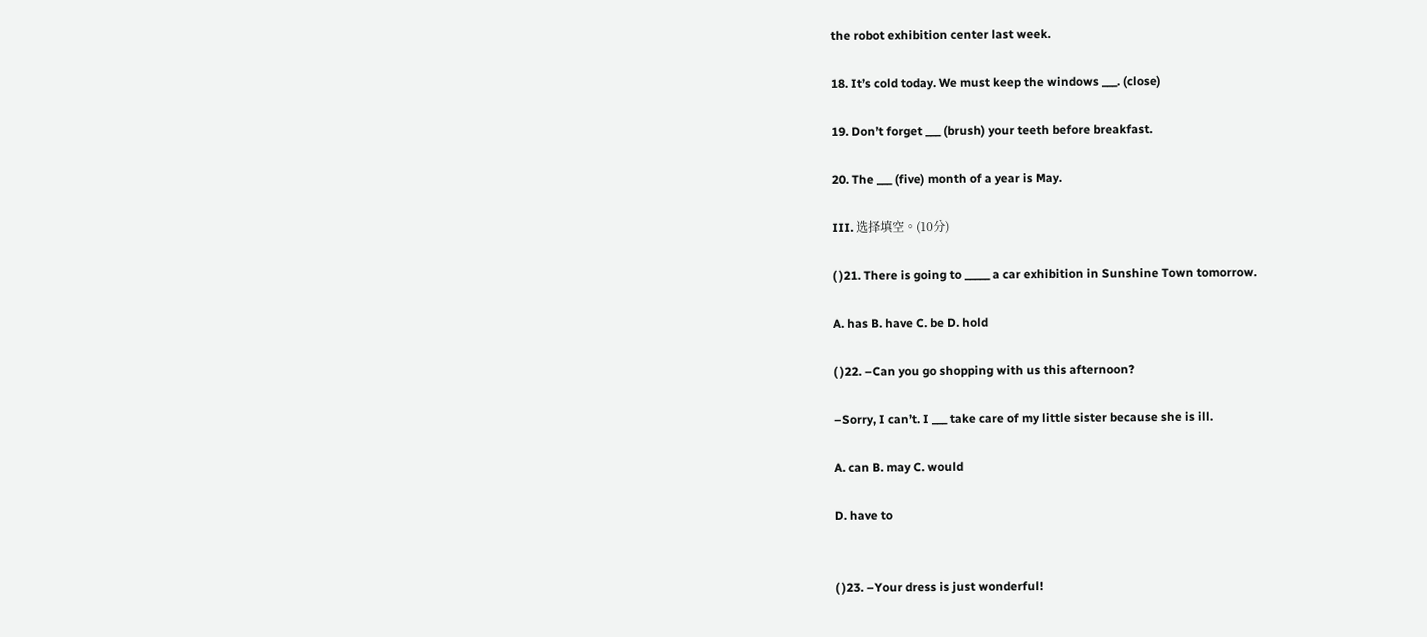the robot exhibition center last week.

18. It’s cold today. We must keep the windows ___. (close)

19. Don’t forget ___ (brush) your teeth before breakfast.

20. The ___ (five) month of a year is May.

III. 选择填空。(10分)

( )21. There is going to _____ a car exhibition in Sunshine Town tomorrow.

A. has B. have C. be D. hold

( )22. –Can you go shopping with us this afternoon?

–Sorry, I can’t. I ___ take care of my little sister because she is ill.

A. can B. may C. would

D. have to


( )23. –Your dress is just wonderful!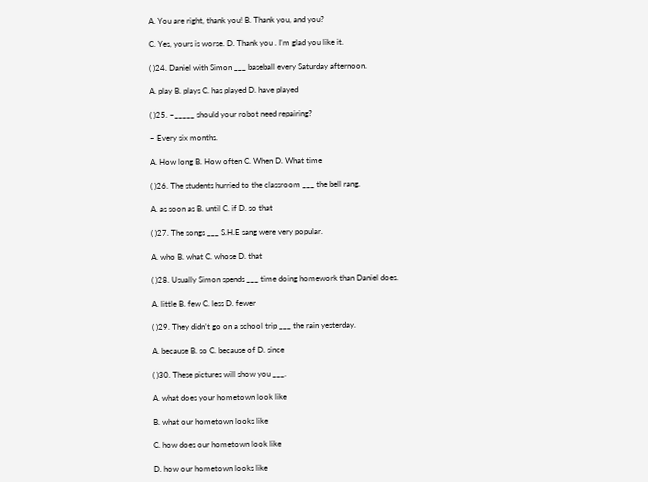A. You are right, thank you! B. Thank you, and you?

C. Yes, yours is worse. D. Thank you . I’m glad you like it.

( )24. Daniel with Simon ___ baseball every Saturday afternoon.

A. play B. plays C. has played D. have played

( )25. –_____ should your robot need repairing?

– Every six months.

A. How long B. How often C. When D. What time

( )26. The students hurried to the classroom ___ the bell rang.

A. as soon as B. until C. if D. so that

( )27. The songs ___ S.H.E sang were very popular.

A. who B. what C. whose D. that

( )28. Usually Simon spends ___ time doing homework than Daniel does.

A. little B. few C. less D. fewer

( )29. They didn’t go on a school trip ___ the rain yesterday.

A. because B. so C. because of D. since

( )30. These pictures will show you ___.

A. what does your hometown look like

B. what our hometown looks like

C. how does our hometown look like

D. how our hometown looks like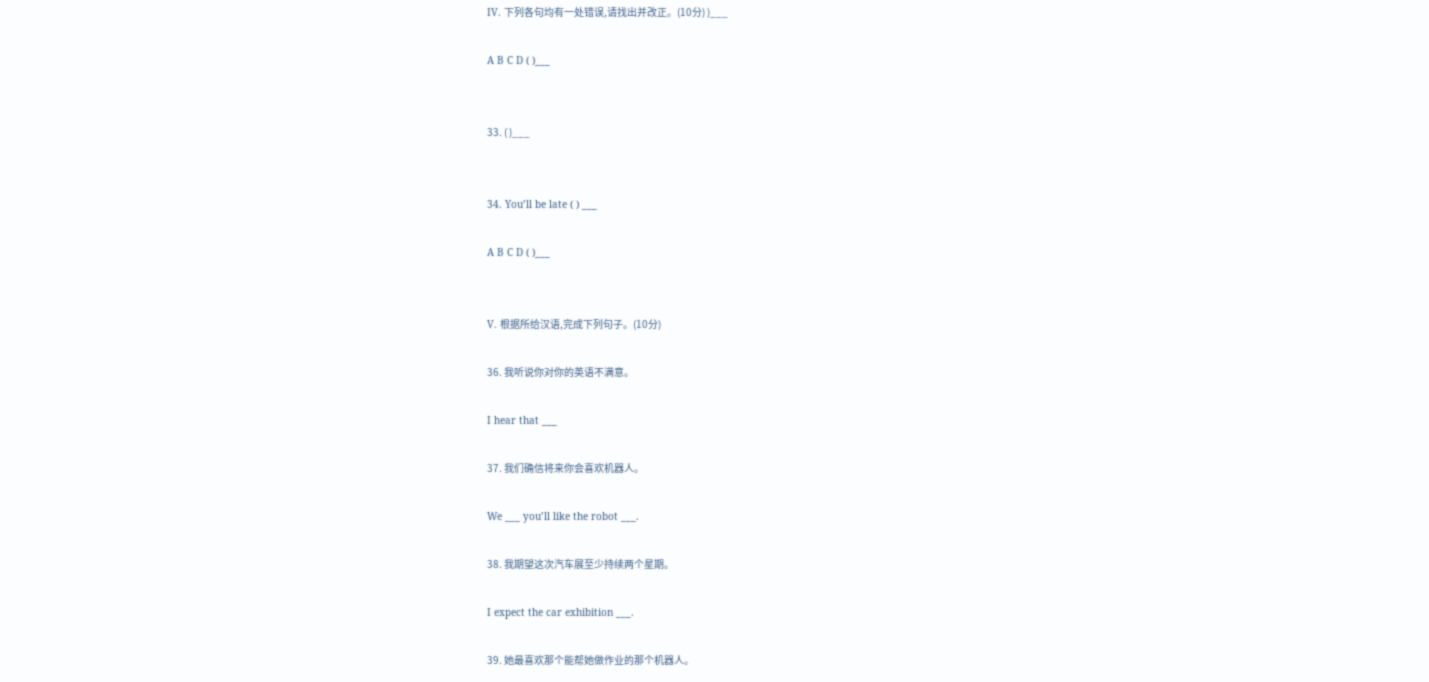IV. 下列各句均有一处错误,请找出并改正。(10分) )___

A B C D ( )___


33. ( )___


34. You’ll be late ( ) ___

A B C D ( )___


V. 根据所给汉语,完成下列句子。(10分)

36. 我听说你对你的英语不满意。

I hear that ___

37. 我们确信将来你会喜欢机器人。

We ___ you’ll like the robot ___.

38. 我期望这次汽车展至少持续两个星期。

I expect the car exhibition ___.

39. 她最喜欢那个能帮她做作业的那个机器人。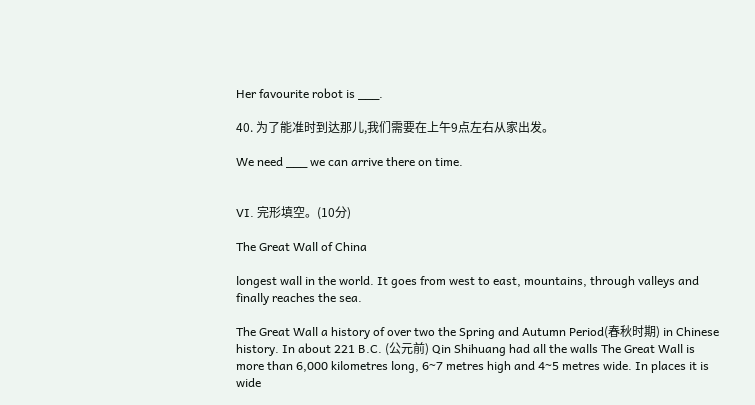Her favourite robot is ___.

40. 为了能准时到达那儿,我们需要在上午9点左右从家出发。

We need ___ we can arrive there on time.


VI. 完形填空。(10分)

The Great Wall of China

longest wall in the world. It goes from west to east, mountains, through valleys and finally reaches the sea.

The Great Wall a history of over two the Spring and Autumn Period(春秋时期) in Chinese history. In about 221 B.C. (公元前) Qin Shihuang had all the walls The Great Wall is more than 6,000 kilometres long, 6~7 metres high and 4~5 metres wide. In places it is wide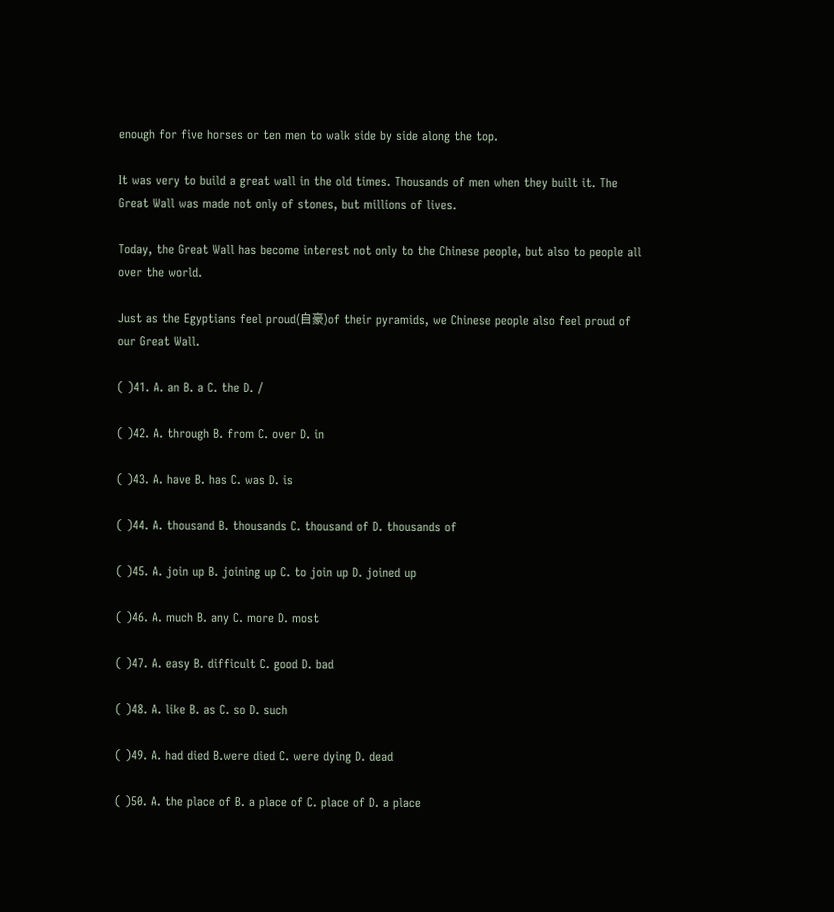enough for five horses or ten men to walk side by side along the top.

It was very to build a great wall in the old times. Thousands of men when they built it. The Great Wall was made not only of stones, but millions of lives.

Today, the Great Wall has become interest not only to the Chinese people, but also to people all over the world.

Just as the Egyptians feel proud(自豪)of their pyramids, we Chinese people also feel proud of our Great Wall.

( )41. A. an B. a C. the D. /

( )42. A. through B. from C. over D. in

( )43. A. have B. has C. was D. is

( )44. A. thousand B. thousands C. thousand of D. thousands of

( )45. A. join up B. joining up C. to join up D. joined up

( )46. A. much B. any C. more D. most

( )47. A. easy B. difficult C. good D. bad

( )48. A. like B. as C. so D. such

( )49. A. had died B.were died C. were dying D. dead

( )50. A. the place of B. a place of C. place of D. a place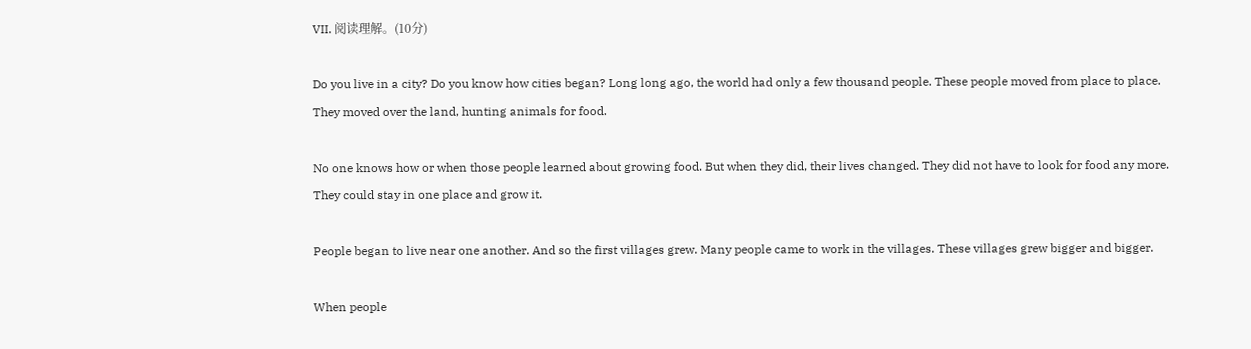VII. 阅读理解。(10分)

Do you live in a city? Do you know how cities began? Long long ago, the world had only a few thousand people. These people moved from place to place. They moved over the land, hunting animals for food.

No one knows how or when those people learned about growing food. But when they did, their lives changed. They did not have to look for food any more. They could stay in one place and grow it.

People began to live near one another. And so the first villages grew. Many people came to work in the villages. These villages grew bigger and bigger.

When people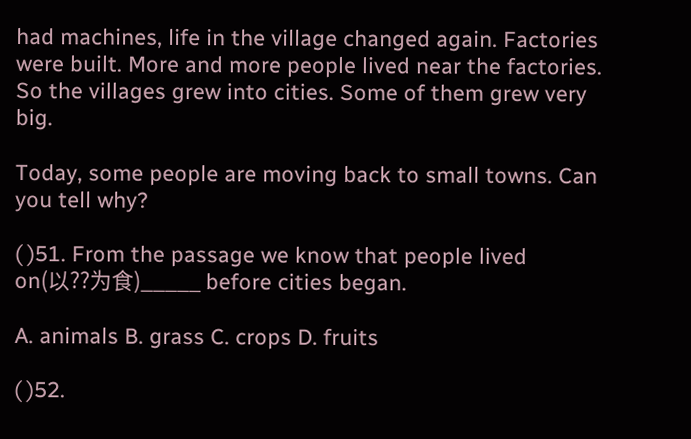had machines, life in the village changed again. Factories were built. More and more people lived near the factories. So the villages grew into cities. Some of them grew very big.

Today, some people are moving back to small towns. Can you tell why?

( )51. From the passage we know that people lived on(以??为食)_____ before cities began.

A. animals B. grass C. crops D. fruits

( )52.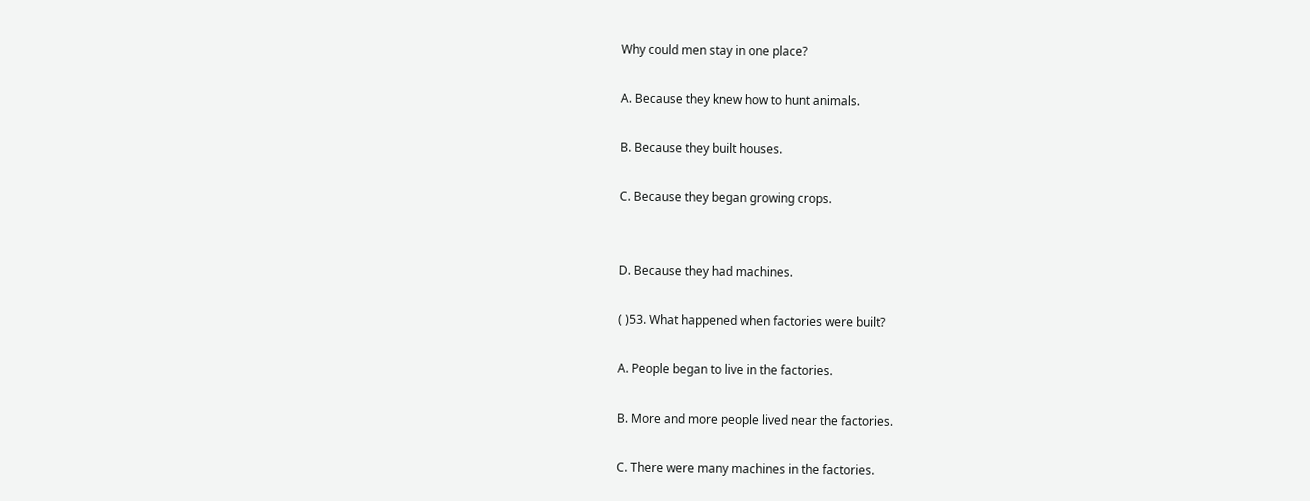Why could men stay in one place?

A. Because they knew how to hunt animals.

B. Because they built houses.

C. Because they began growing crops.


D. Because they had machines.

( )53. What happened when factories were built?

A. People began to live in the factories.

B. More and more people lived near the factories.

C. There were many machines in the factories.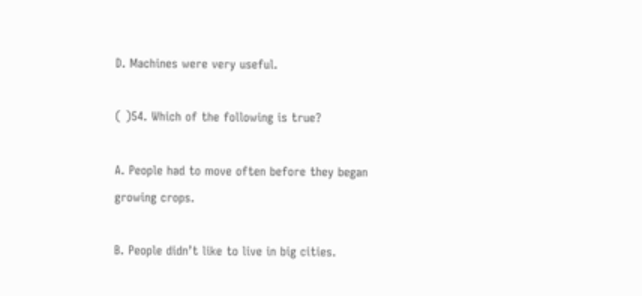D. Machines were very useful.

( )54. Which of the following is true?

A. People had to move often before they began growing crops.

B. People didn’t like to live in big cities.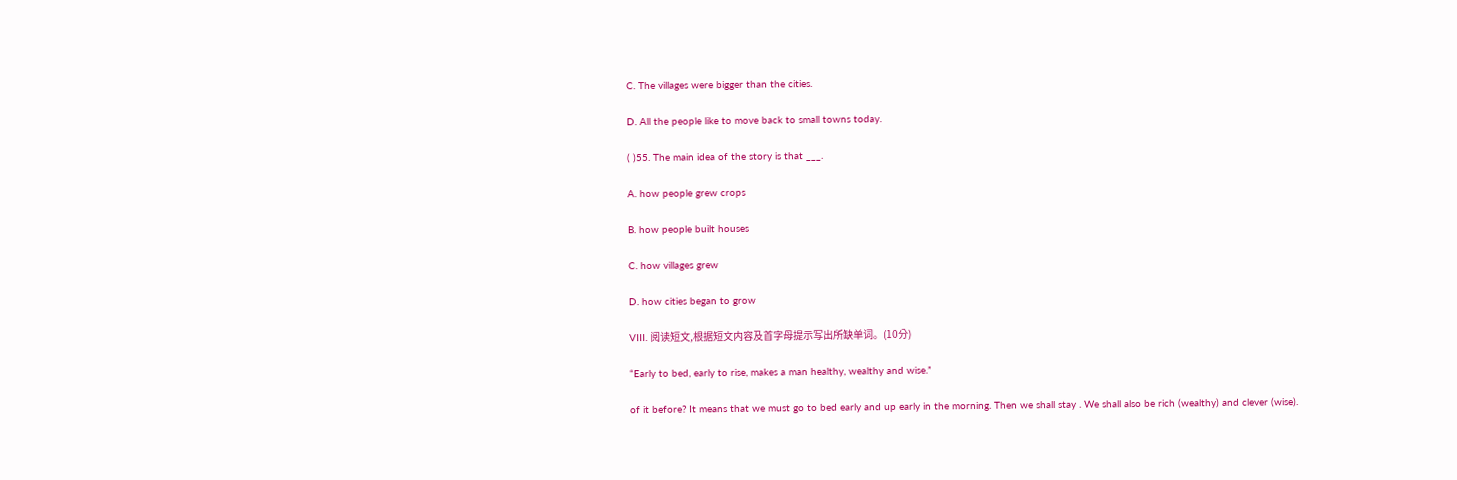C. The villages were bigger than the cities.

D. All the people like to move back to small towns today.

( )55. The main idea of the story is that ___.

A. how people grew crops

B. how people built houses

C. how villages grew

D. how cities began to grow

VIII. 阅读短文,根据短文内容及首字母提示写出所缺单词。(10分)

“Early to bed, early to rise, makes a man healthy, wealthy and wise.”

of it before? It means that we must go to bed early and up early in the morning. Then we shall stay . We shall also be rich (wealthy) and clever (wise).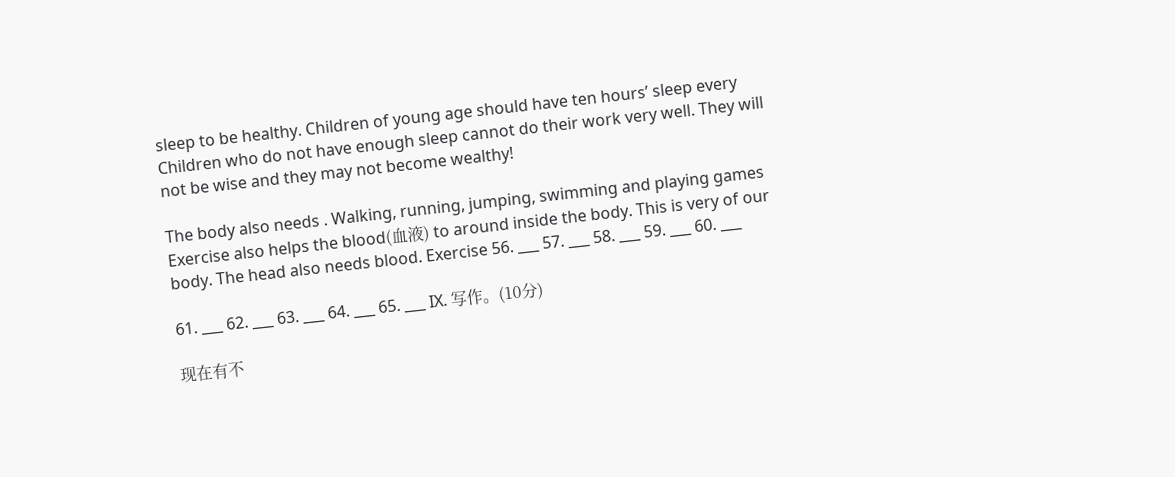sleep to be healthy. Children of young age should have ten hours’ sleep every Children who do not have enough sleep cannot do their work very well. They will not be wise and they may not become wealthy!

The body also needs . Walking, running, jumping, swimming and playing games Exercise also helps the blood(血液) to around inside the body. This is very of our body. The head also needs blood. Exercise 56. ___ 57. ___ 58. ___ 59. ___ 60. ___

61. ___ 62. ___ 63. ___ 64. ___ 65. ___ IX. 写作。(10分)

现在有不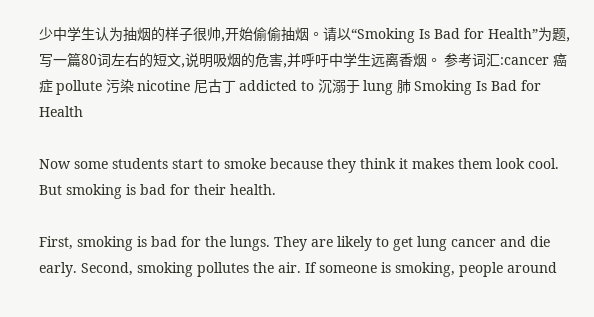少中学生认为抽烟的样子很帅,开始偷偷抽烟。请以“Smoking Is Bad for Health”为题,写一篇80词左右的短文,说明吸烟的危害,并呼吁中学生远离香烟。 参考词汇:cancer 癌症 pollute 污染 nicotine 尼古丁 addicted to 沉溺于 lung 肺 Smoking Is Bad for Health

Now some students start to smoke because they think it makes them look cool. But smoking is bad for their health.

First, smoking is bad for the lungs. They are likely to get lung cancer and die early. Second, smoking pollutes the air. If someone is smoking, people around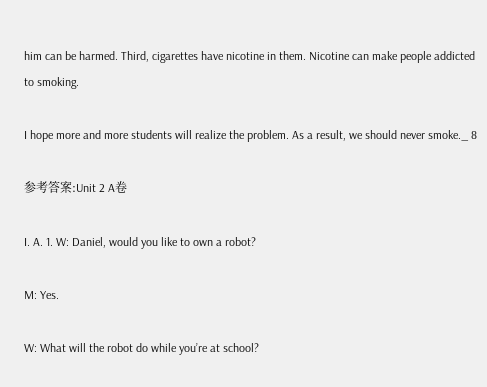him can be harmed. Third, cigarettes have nicotine in them. Nicotine can make people addicted to smoking.

I hope more and more students will realize the problem. As a result, we should never smoke._ 8

参考答案:Unit 2 A卷

I. A. 1. W: Daniel, would you like to own a robot?

M: Yes.

W: What will the robot do while you’re at school?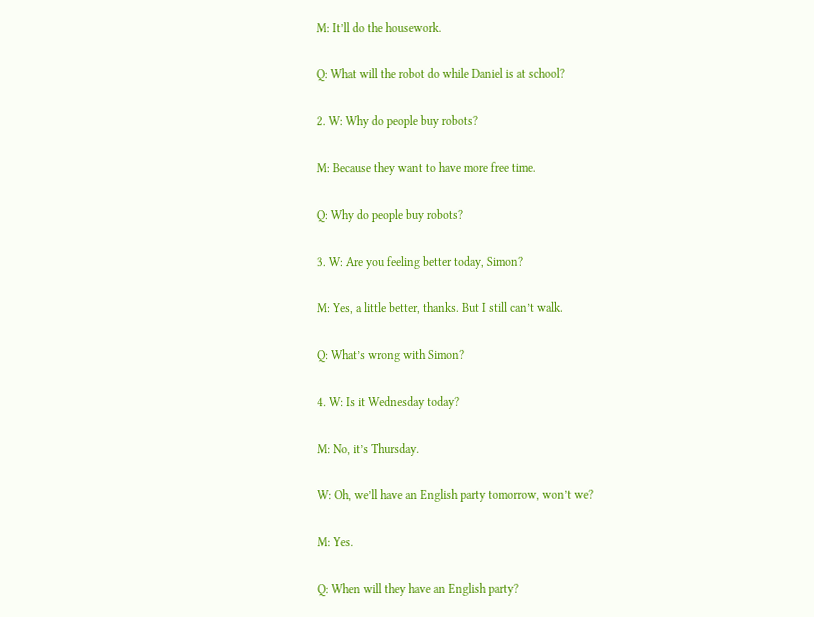M: It’ll do the housework.

Q: What will the robot do while Daniel is at school?

2. W: Why do people buy robots?

M: Because they want to have more free time.

Q: Why do people buy robots?

3. W: Are you feeling better today, Simon?

M: Yes, a little better, thanks. But I still can’t walk.

Q: What’s wrong with Simon?

4. W: Is it Wednesday today?

M: No, it’s Thursday.

W: Oh, we’ll have an English party tomorrow, won’t we?

M: Yes.

Q: When will they have an English party?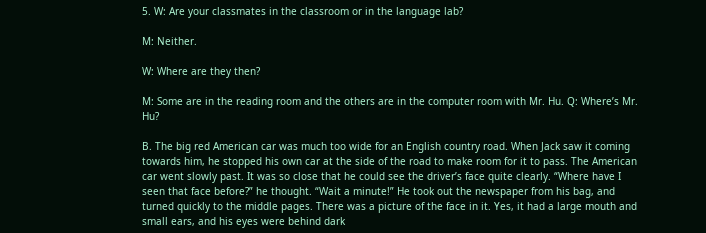5. W: Are your classmates in the classroom or in the language lab?

M: Neither.

W: Where are they then?

M: Some are in the reading room and the others are in the computer room with Mr. Hu. Q: Where’s Mr. Hu?

B. The big red American car was much too wide for an English country road. When Jack saw it coming towards him, he stopped his own car at the side of the road to make room for it to pass. The American car went slowly past. It was so close that he could see the driver’s face quite clearly. “Where have I seen that face before?” he thought. “Wait a minute!” He took out the newspaper from his bag, and turned quickly to the middle pages. There was a picture of the face in it. Yes, it had a large mouth and small ears, and his eyes were behind dark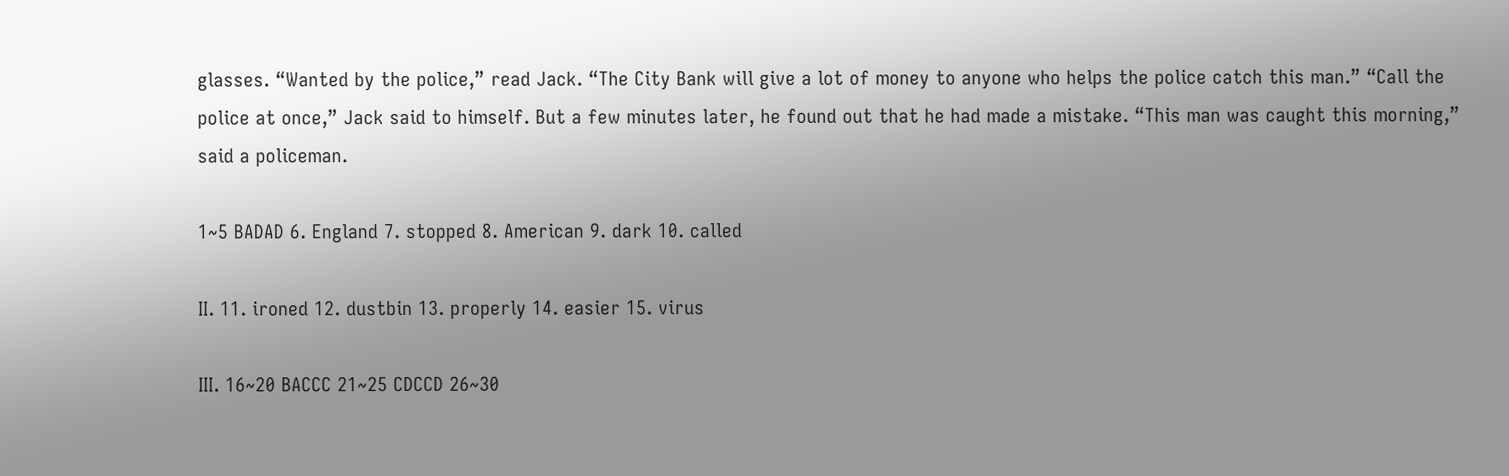glasses. “Wanted by the police,” read Jack. “The City Bank will give a lot of money to anyone who helps the police catch this man.” “Call the police at once,” Jack said to himself. But a few minutes later, he found out that he had made a mistake. “This man was caught this morning,” said a policeman.

1~5 BADAD 6. England 7. stopped 8. American 9. dark 10. called

II. 11. ironed 12. dustbin 13. properly 14. easier 15. virus

III. 16~20 BACCC 21~25 CDCCD 26~30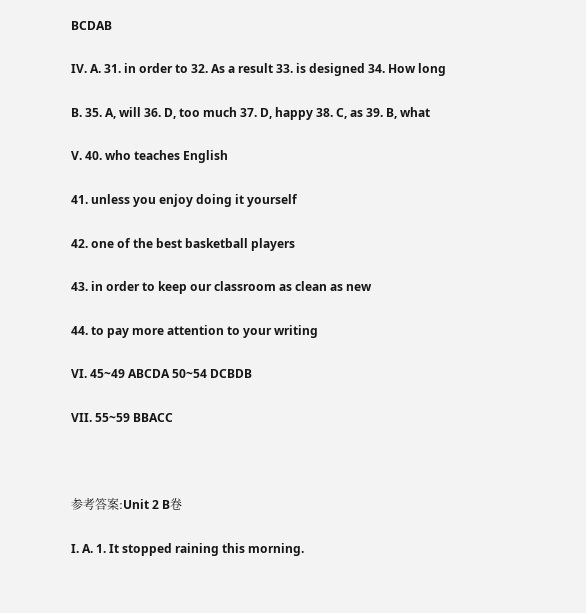BCDAB

IV. A. 31. in order to 32. As a result 33. is designed 34. How long

B. 35. A, will 36. D, too much 37. D, happy 38. C, as 39. B, what

V. 40. who teaches English

41. unless you enjoy doing it yourself

42. one of the best basketball players

43. in order to keep our classroom as clean as new

44. to pay more attention to your writing

VI. 45~49 ABCDA 50~54 DCBDB

VII. 55~59 BBACC



参考答案:Unit 2 B卷

I. A. 1. It stopped raining this morning.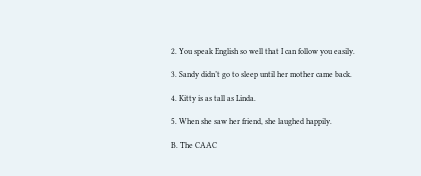2. You speak English so well that I can follow you easily.

3. Sandy didn’t go to sleep until her mother came back.

4. Kitty is as tall as Linda.

5. When she saw her friend, she laughed happily.

B. The CAAC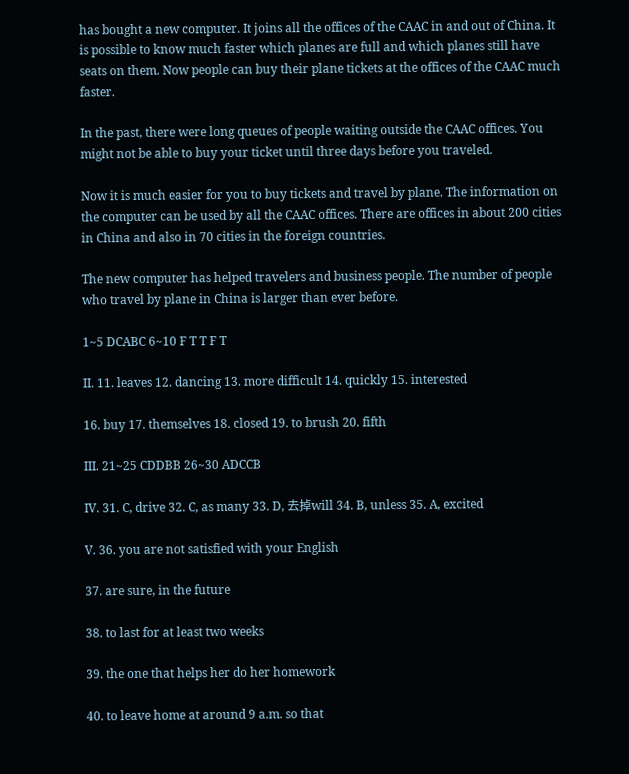has bought a new computer. It joins all the offices of the CAAC in and out of China. It is possible to know much faster which planes are full and which planes still have seats on them. Now people can buy their plane tickets at the offices of the CAAC much faster.

In the past, there were long queues of people waiting outside the CAAC offices. You might not be able to buy your ticket until three days before you traveled.

Now it is much easier for you to buy tickets and travel by plane. The information on the computer can be used by all the CAAC offices. There are offices in about 200 cities in China and also in 70 cities in the foreign countries.

The new computer has helped travelers and business people. The number of people who travel by plane in China is larger than ever before.

1~5 DCABC 6~10 F T T F T

II. 11. leaves 12. dancing 13. more difficult 14. quickly 15. interested

16. buy 17. themselves 18. closed 19. to brush 20. fifth

III. 21~25 CDDBB 26~30 ADCCB

IV. 31. C, drive 32. C, as many 33. D, 去掉will 34. B, unless 35. A, excited

V. 36. you are not satisfied with your English

37. are sure, in the future

38. to last for at least two weeks

39. the one that helps her do her homework

40. to leave home at around 9 a.m. so that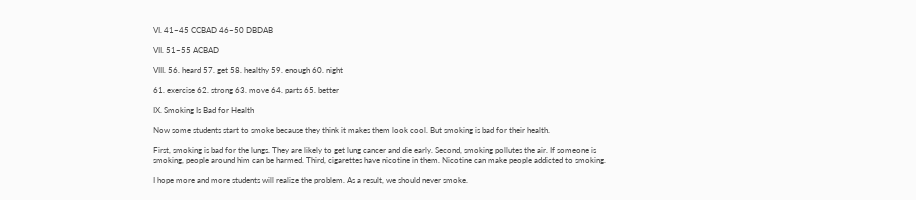VI. 41~45 CCBAD 46~50 DBDAB

VII. 51~55 ACBAD

VIII. 56. heard 57. get 58. healthy 59. enough 60. night

61. exercise 62. strong 63. move 64. parts 65. better

IX. Smoking Is Bad for Health

Now some students start to smoke because they think it makes them look cool. But smoking is bad for their health.

First, smoking is bad for the lungs. They are likely to get lung cancer and die early. Second, smoking pollutes the air. If someone is smoking, people around him can be harmed. Third, cigarettes have nicotine in them. Nicotine can make people addicted to smoking.

I hope more and more students will realize the problem. As a result, we should never smoke.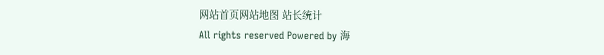网站首页网站地图 站长统计
All rights reserved Powered by 海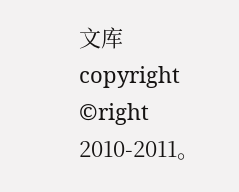文库
copyright ©right 2010-2011。